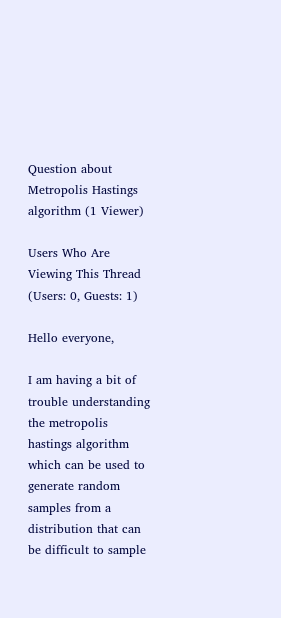Question about Metropolis Hastings algorithm (1 Viewer)

Users Who Are Viewing This Thread (Users: 0, Guests: 1)

Hello everyone,

I am having a bit of trouble understanding the metropolis hastings algorithm which can be used to generate random samples from a distribution that can be difficult to sample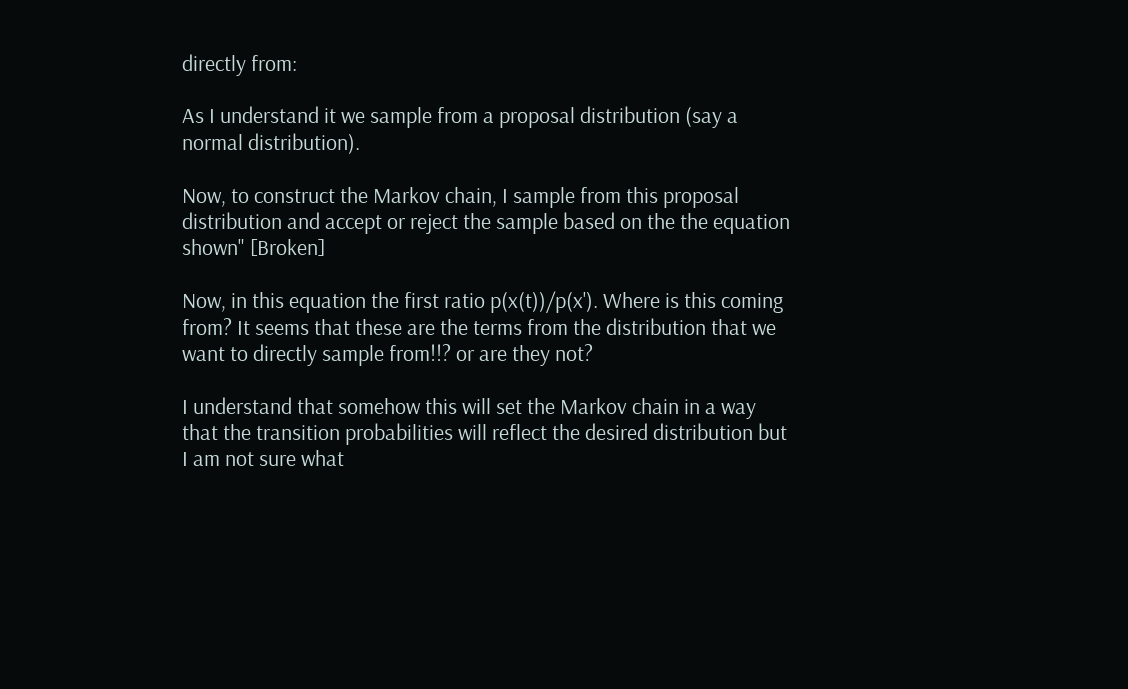directly from:

As I understand it we sample from a proposal distribution (say a normal distribution).

Now, to construct the Markov chain, I sample from this proposal distribution and accept or reject the sample based on the the equation shown" [Broken]

Now, in this equation the first ratio p(x(t))/p(x'). Where is this coming from? It seems that these are the terms from the distribution that we want to directly sample from!!? or are they not?

I understand that somehow this will set the Markov chain in a way that the transition probabilities will reflect the desired distribution but I am not sure what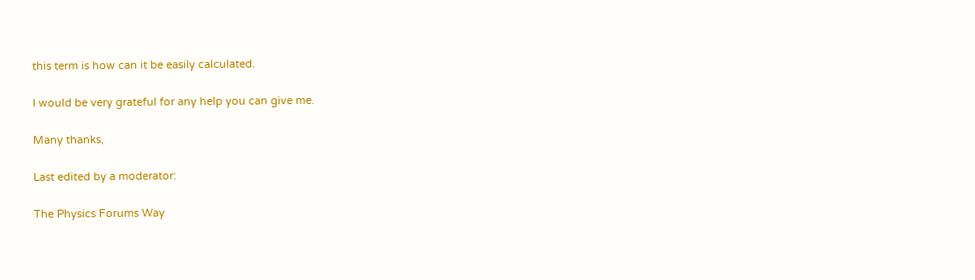this term is how can it be easily calculated.

I would be very grateful for any help you can give me.

Many thanks,

Last edited by a moderator:

The Physics Forums Way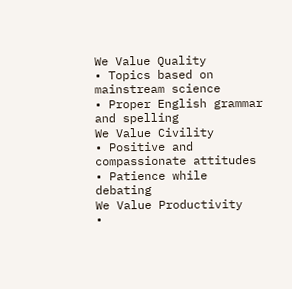We Value Quality
• Topics based on mainstream science
• Proper English grammar and spelling
We Value Civility
• Positive and compassionate attitudes
• Patience while debating
We Value Productivity
•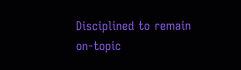Disciplined to remain on-topic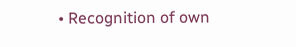• Recognition of own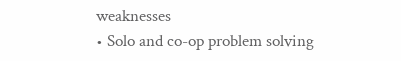weaknesses
• Solo and co-op problem solving